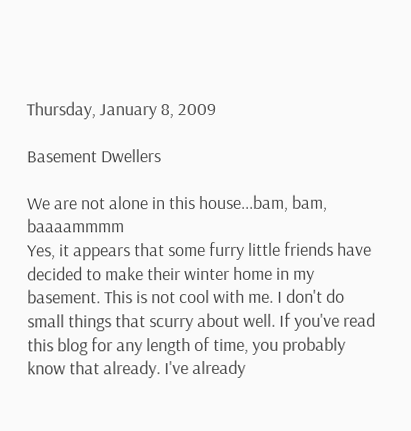Thursday, January 8, 2009

Basement Dwellers

We are not alone in this house...bam, bam, baaaammmm
Yes, it appears that some furry little friends have decided to make their winter home in my basement. This is not cool with me. I don't do small things that scurry about well. If you've read this blog for any length of time, you probably know that already. I've already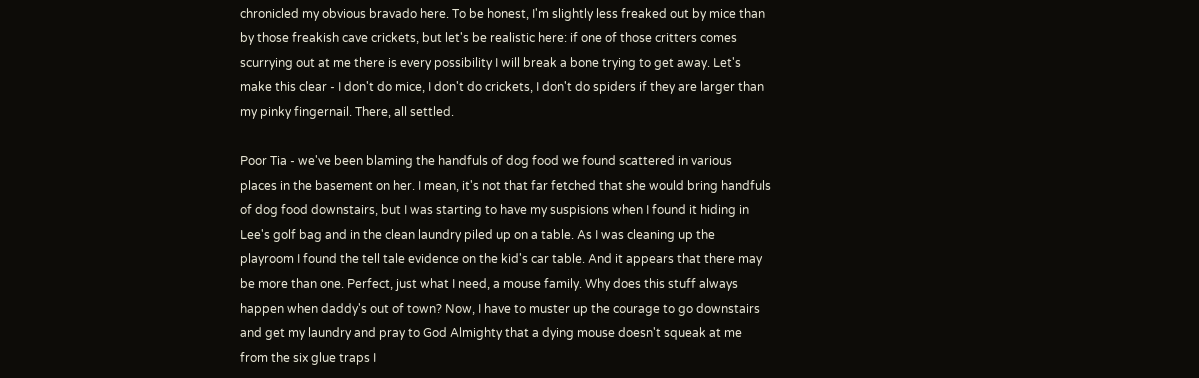chronicled my obvious bravado here. To be honest, I'm slightly less freaked out by mice than by those freakish cave crickets, but let's be realistic here: if one of those critters comes scurrying out at me there is every possibility I will break a bone trying to get away. Let's make this clear - I don't do mice, I don't do crickets, I don't do spiders if they are larger than my pinky fingernail. There, all settled.

Poor Tia - we've been blaming the handfuls of dog food we found scattered in various places in the basement on her. I mean, it's not that far fetched that she would bring handfuls of dog food downstairs, but I was starting to have my suspisions when I found it hiding in Lee's golf bag and in the clean laundry piled up on a table. As I was cleaning up the playroom I found the tell tale evidence on the kid's car table. And it appears that there may be more than one. Perfect, just what I need, a mouse family. Why does this stuff always happen when daddy's out of town? Now, I have to muster up the courage to go downstairs and get my laundry and pray to God Almighty that a dying mouse doesn't squeak at me from the six glue traps I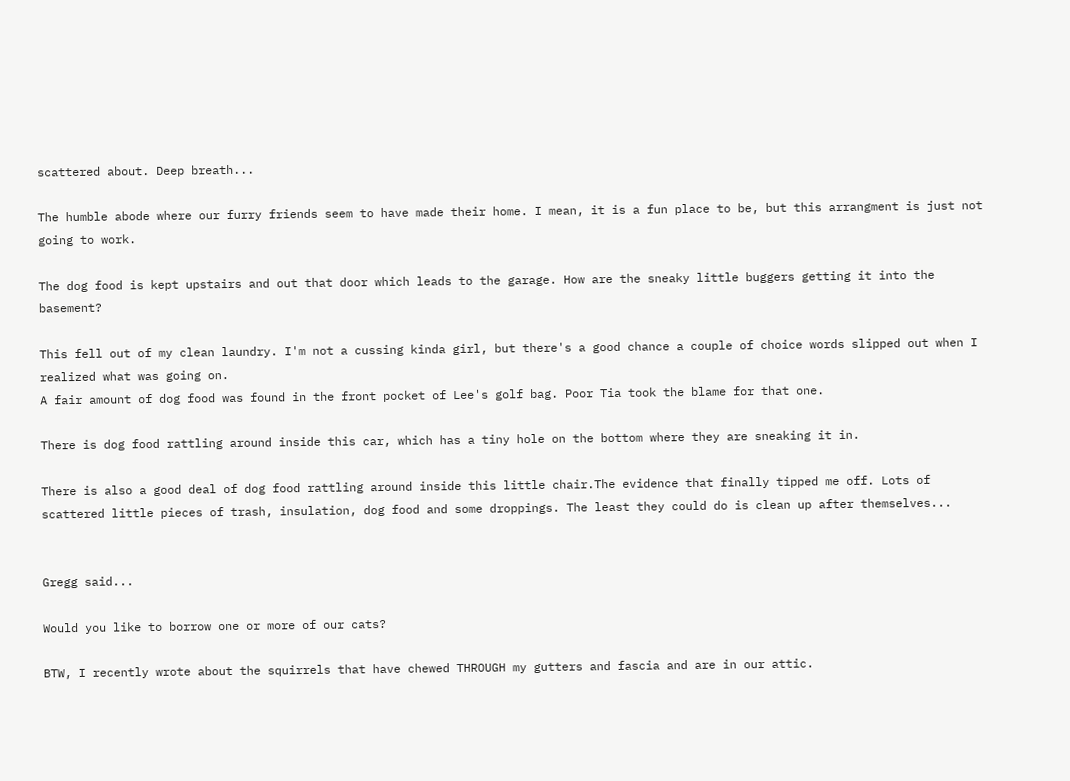scattered about. Deep breath...

The humble abode where our furry friends seem to have made their home. I mean, it is a fun place to be, but this arrangment is just not going to work.

The dog food is kept upstairs and out that door which leads to the garage. How are the sneaky little buggers getting it into the basement?

This fell out of my clean laundry. I'm not a cussing kinda girl, but there's a good chance a couple of choice words slipped out when I realized what was going on.
A fair amount of dog food was found in the front pocket of Lee's golf bag. Poor Tia took the blame for that one.

There is dog food rattling around inside this car, which has a tiny hole on the bottom where they are sneaking it in.

There is also a good deal of dog food rattling around inside this little chair.The evidence that finally tipped me off. Lots of scattered little pieces of trash, insulation, dog food and some droppings. The least they could do is clean up after themselves...


Gregg said...

Would you like to borrow one or more of our cats?

BTW, I recently wrote about the squirrels that have chewed THROUGH my gutters and fascia and are in our attic.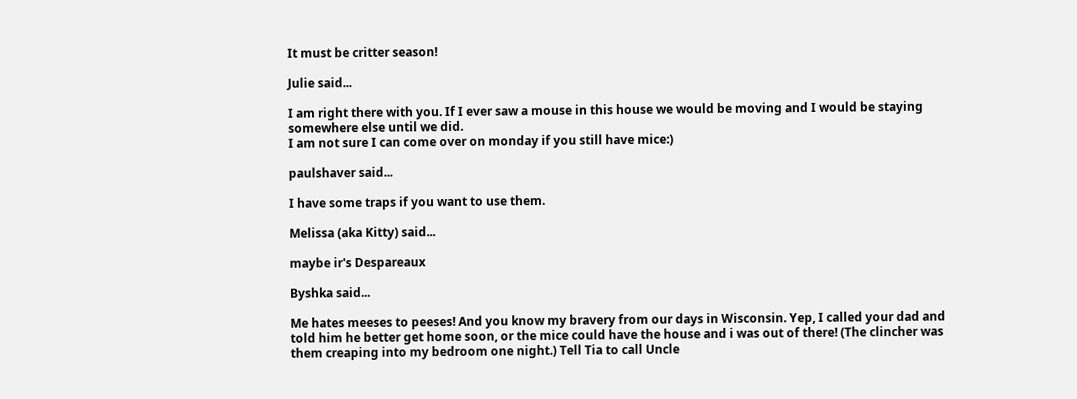It must be critter season!

Julie said...

I am right there with you. If I ever saw a mouse in this house we would be moving and I would be staying somewhere else until we did.
I am not sure I can come over on monday if you still have mice:)

paulshaver said...

I have some traps if you want to use them.

Melissa (aka Kitty) said...

maybe ir's Despareaux

Byshka said...

Me hates meeses to peeses! And you know my bravery from our days in Wisconsin. Yep, I called your dad and told him he better get home soon, or the mice could have the house and i was out of there! (The clincher was them creaping into my bedroom one night.) Tell Tia to call Uncle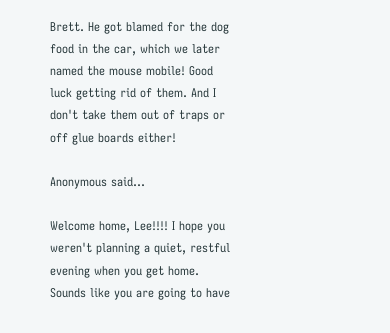Brett. He got blamed for the dog food in the car, which we later named the mouse mobile! Good luck getting rid of them. And I don't take them out of traps or off glue boards either!

Anonymous said...

Welcome home, Lee!!!! I hope you weren't planning a quiet, restful evening when you get home. Sounds like you are going to have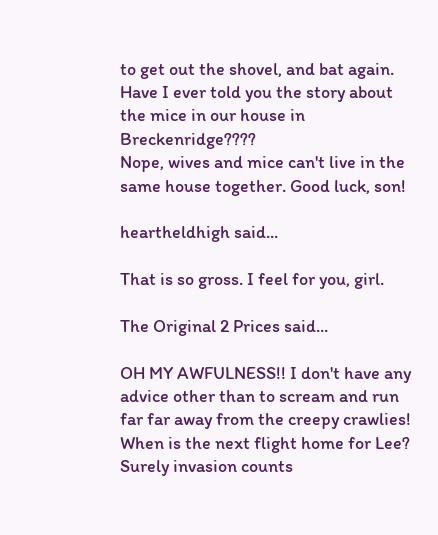to get out the shovel, and bat again. Have I ever told you the story about the mice in our house in Breckenridge????
Nope, wives and mice can't live in the same house together. Good luck, son!

heartheldhigh said...

That is so gross. I feel for you, girl.

The Original 2 Prices said...

OH MY AWFULNESS!! I don't have any advice other than to scream and run far far away from the creepy crawlies! When is the next flight home for Lee? Surely invasion counts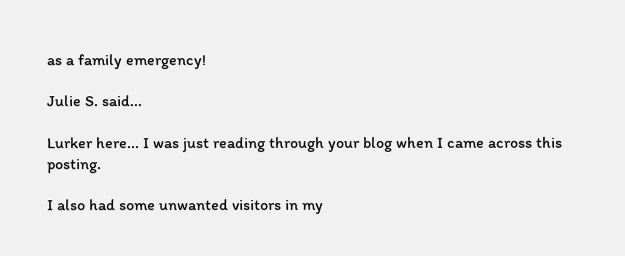as a family emergency!

Julie S. said...

Lurker here... I was just reading through your blog when I came across this posting.

I also had some unwanted visitors in my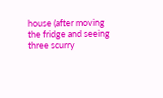house (after moving the fridge and seeing three scurry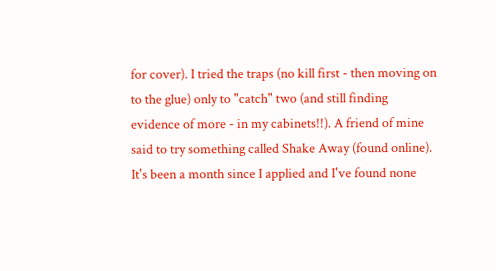for cover). I tried the traps (no kill first - then moving on to the glue) only to "catch" two (and still finding evidence of more - in my cabinets!!). A friend of mine said to try something called Shake Away (found online). It's been a month since I applied and I've found none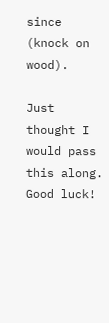since (knock on wood).

Just thought I would pass this along. Good luck!